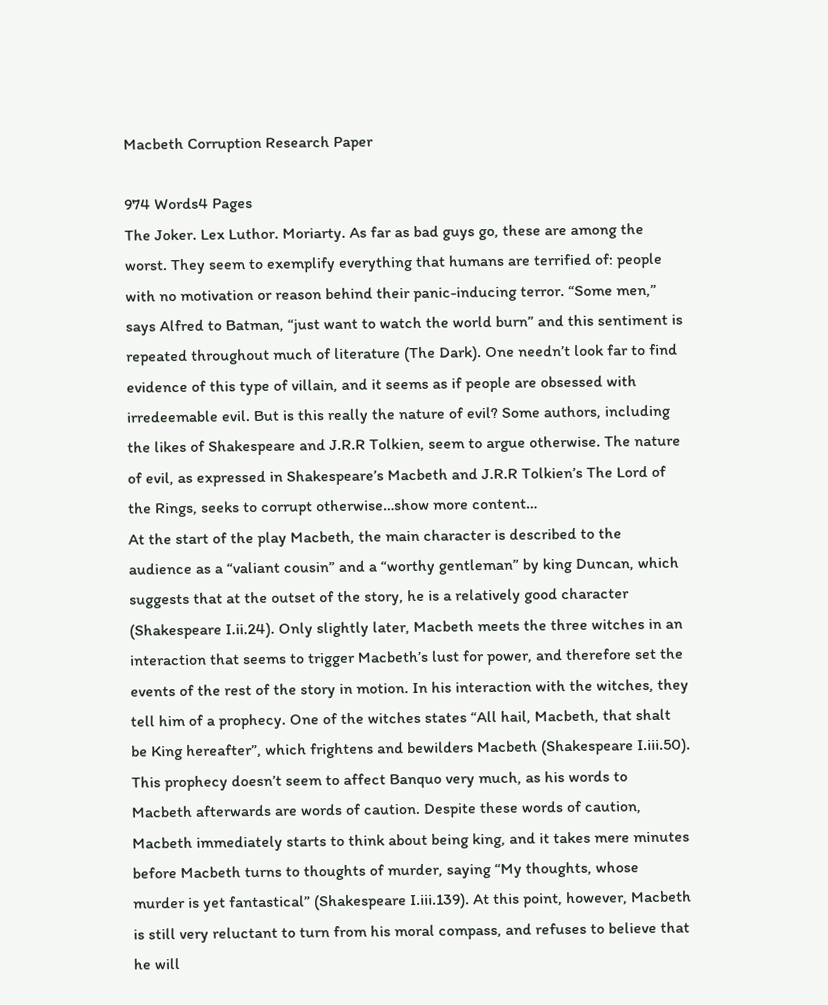Macbeth Corruption Research Paper

974 Words4 Pages
The Joker. Lex Luthor. Moriarty. As far as bad guys go, these are among the worst. They seem to exemplify everything that humans are terrified of: people with no motivation or reason behind their panic-inducing terror. “Some men,” says Alfred to Batman, “just want to watch the world burn” and this sentiment is repeated throughout much of literature (The Dark). One needn’t look far to find evidence of this type of villain, and it seems as if people are obsessed with irredeemable evil. But is this really the nature of evil? Some authors, including the likes of Shakespeare and J.R.R Tolkien, seem to argue otherwise. The nature of evil, as expressed in Shakespeare’s Macbeth and J.R.R Tolkien’s The Lord of the Rings, seeks to corrupt otherwise…show more content…
At the start of the play Macbeth, the main character is described to the audience as a “valiant cousin” and a “worthy gentleman” by king Duncan, which suggests that at the outset of the story, he is a relatively good character (Shakespeare I.ii.24). Only slightly later, Macbeth meets the three witches in an interaction that seems to trigger Macbeth’s lust for power, and therefore set the events of the rest of the story in motion. In his interaction with the witches, they tell him of a prophecy. One of the witches states “All hail, Macbeth, that shalt be King hereafter”, which frightens and bewilders Macbeth (Shakespeare I.iii.50). This prophecy doesn’t seem to affect Banquo very much, as his words to Macbeth afterwards are words of caution. Despite these words of caution, Macbeth immediately starts to think about being king, and it takes mere minutes before Macbeth turns to thoughts of murder, saying “My thoughts, whose murder is yet fantastical” (Shakespeare I.iii.139). At this point, however, Macbeth is still very reluctant to turn from his moral compass, and refuses to believe that he will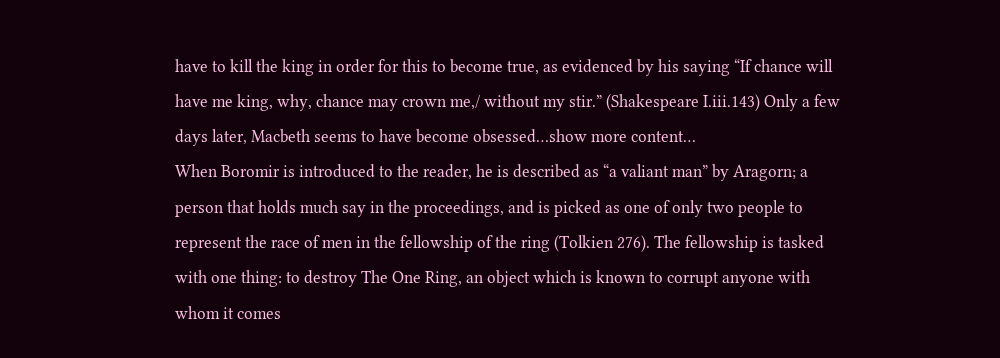have to kill the king in order for this to become true, as evidenced by his saying “If chance will have me king, why, chance may crown me,/ without my stir.” (Shakespeare I.iii.143) Only a few days later, Macbeth seems to have become obsessed…show more content…
When Boromir is introduced to the reader, he is described as “a valiant man” by Aragorn; a person that holds much say in the proceedings, and is picked as one of only two people to represent the race of men in the fellowship of the ring (Tolkien 276). The fellowship is tasked with one thing: to destroy The One Ring, an object which is known to corrupt anyone with whom it comes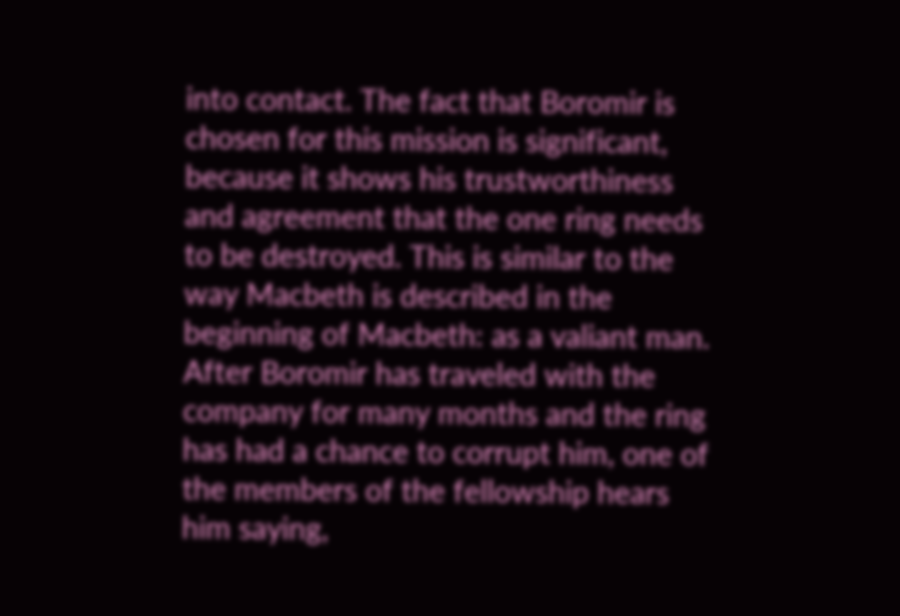into contact. The fact that Boromir is chosen for this mission is significant, because it shows his trustworthiness and agreement that the one ring needs to be destroyed. This is similar to the way Macbeth is described in the beginning of Macbeth: as a valiant man. After Boromir has traveled with the company for many months and the ring has had a chance to corrupt him, one of the members of the fellowship hears him saying,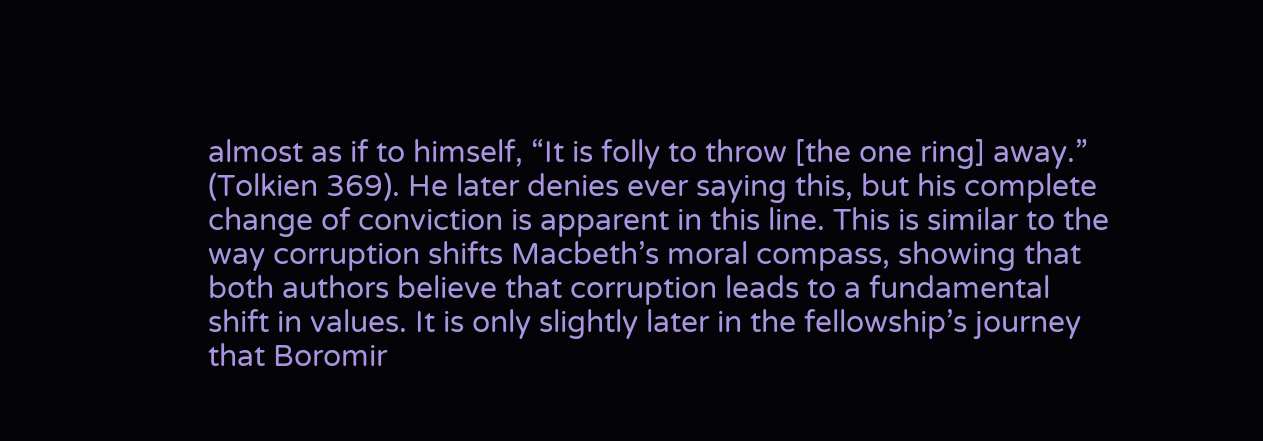almost as if to himself, “It is folly to throw [the one ring] away.” (Tolkien 369). He later denies ever saying this, but his complete change of conviction is apparent in this line. This is similar to the way corruption shifts Macbeth’s moral compass, showing that both authors believe that corruption leads to a fundamental shift in values. It is only slightly later in the fellowship’s journey that Boromir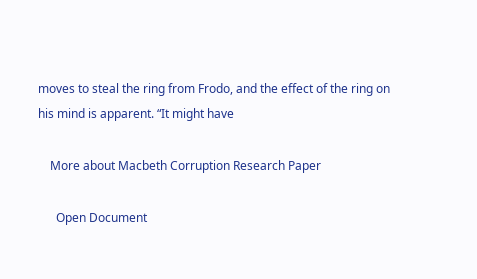moves to steal the ring from Frodo, and the effect of the ring on his mind is apparent. “It might have

    More about Macbeth Corruption Research Paper

      Open Document